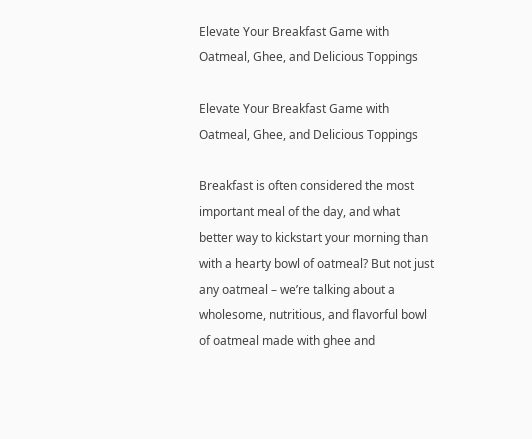Elevate Your Breakfast Game with Oatmeal, Ghee, and Delicious Toppings

Elevate Your Breakfast Game with Oatmeal, Ghee, and Delicious Toppings

Breakfast is often considered the most important meal of the day, and what better way to kickstart your morning than with a hearty bowl of oatmeal? But not just any oatmeal – we’re talking about a wholesome, nutritious, and flavorful bowl of oatmeal made with ghee and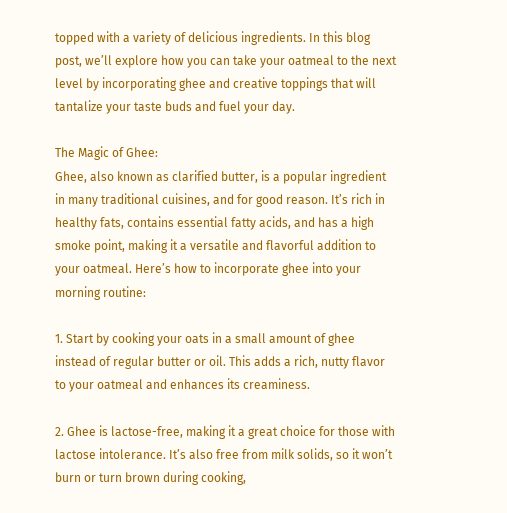topped with a variety of delicious ingredients. In this blog post, we’ll explore how you can take your oatmeal to the next level by incorporating ghee and creative toppings that will tantalize your taste buds and fuel your day.

The Magic of Ghee:
Ghee, also known as clarified butter, is a popular ingredient in many traditional cuisines, and for good reason. It’s rich in healthy fats, contains essential fatty acids, and has a high smoke point, making it a versatile and flavorful addition to your oatmeal. Here’s how to incorporate ghee into your morning routine:

1. Start by cooking your oats in a small amount of ghee instead of regular butter or oil. This adds a rich, nutty flavor to your oatmeal and enhances its creaminess.

2. Ghee is lactose-free, making it a great choice for those with lactose intolerance. It’s also free from milk solids, so it won’t burn or turn brown during cooking,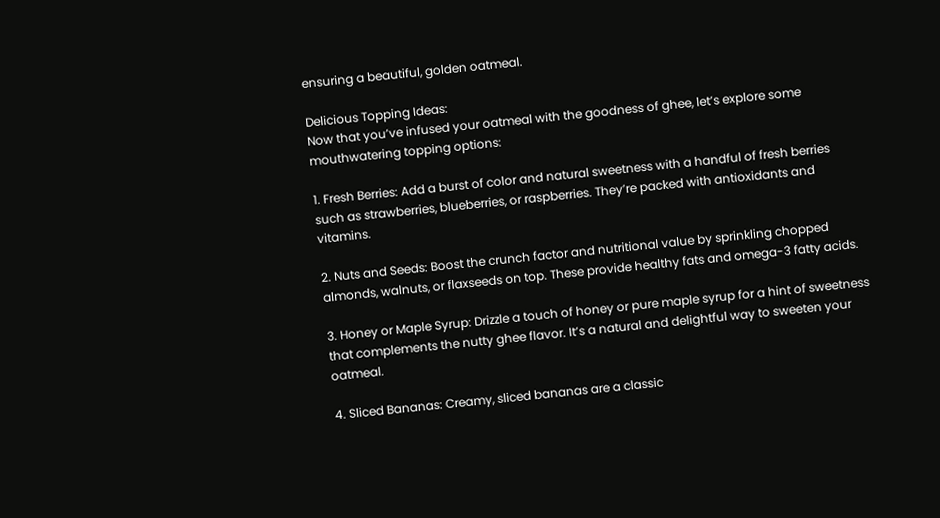ensuring a beautiful, golden oatmeal.

Delicious Topping Ideas:
Now that you’ve infused your oatmeal with the goodness of ghee, let’s explore some mouthwatering topping options:

1. Fresh Berries: Add a burst of color and natural sweetness with a handful of fresh berries such as strawberries, blueberries, or raspberries. They’re packed with antioxidants and vitamins.

2. Nuts and Seeds: Boost the crunch factor and nutritional value by sprinkling chopped almonds, walnuts, or flaxseeds on top. These provide healthy fats and omega-3 fatty acids.

3. Honey or Maple Syrup: Drizzle a touch of honey or pure maple syrup for a hint of sweetness that complements the nutty ghee flavor. It’s a natural and delightful way to sweeten your oatmeal.

4. Sliced Bananas: Creamy, sliced bananas are a classic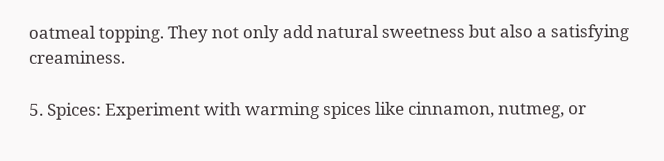oatmeal topping. They not only add natural sweetness but also a satisfying creaminess.

5. Spices: Experiment with warming spices like cinnamon, nutmeg, or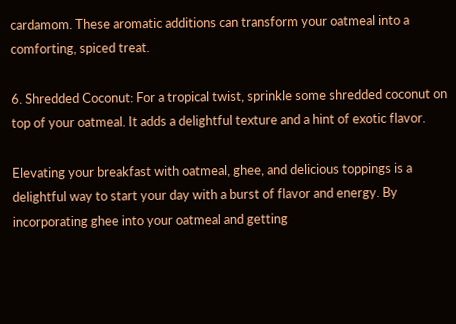cardamom. These aromatic additions can transform your oatmeal into a comforting, spiced treat.

6. Shredded Coconut: For a tropical twist, sprinkle some shredded coconut on top of your oatmeal. It adds a delightful texture and a hint of exotic flavor.

Elevating your breakfast with oatmeal, ghee, and delicious toppings is a delightful way to start your day with a burst of flavor and energy. By incorporating ghee into your oatmeal and getting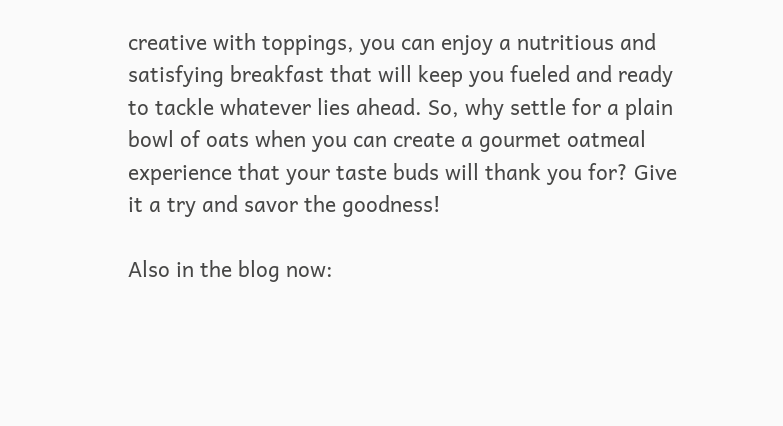creative with toppings, you can enjoy a nutritious and satisfying breakfast that will keep you fueled and ready to tackle whatever lies ahead. So, why settle for a plain bowl of oats when you can create a gourmet oatmeal experience that your taste buds will thank you for? Give it a try and savor the goodness!

Also in the blog now: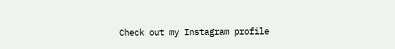Check out my Instagram profile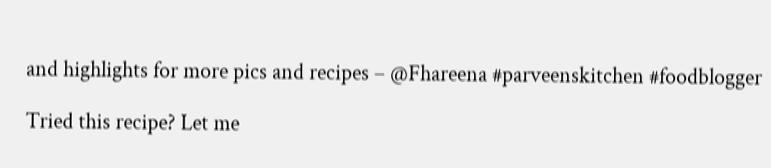and highlights for more pics and recipes – @Fhareena #parveenskitchen #foodblogger

Tried this recipe? Let me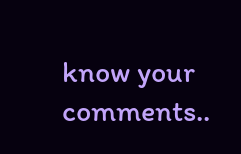know your comments..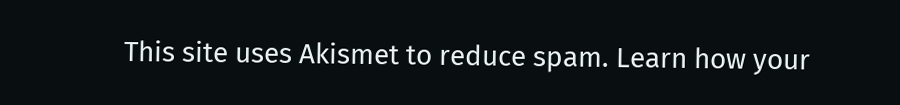This site uses Akismet to reduce spam. Learn how your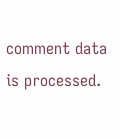comment data is processed.